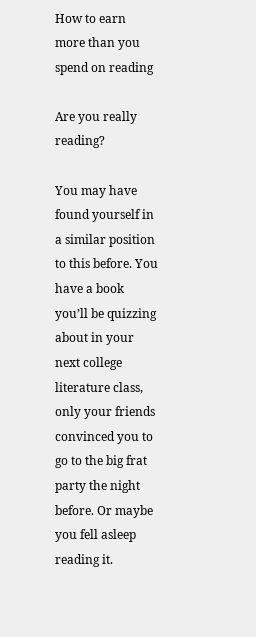How to earn more than you spend on reading

Are you really reading?

You may have found yourself in a similar position to this before. You have a book you’ll be quizzing about in your next college literature class, only your friends convinced you to go to the big frat party the night before. Or maybe you fell asleep reading it.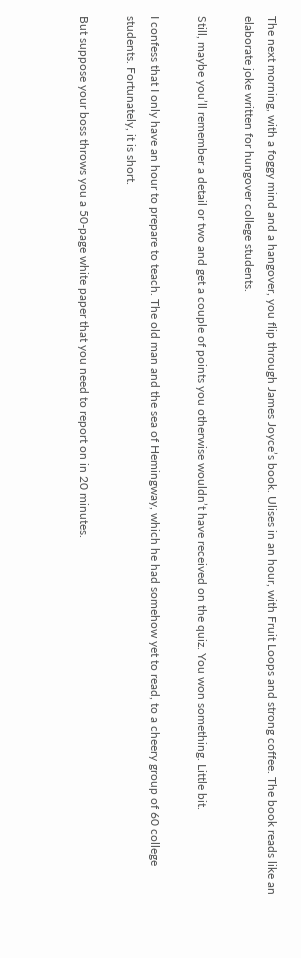The next morning, with a foggy mind and a hangover, you flip through James Joyce’s book. Ulises in an hour, with Fruit Loops and strong coffee. The book reads like an elaborate joke written for hungover college students.

Still, maybe you’ll remember a detail or two and get a couple of points you otherwise wouldn’t have received on the quiz. You won something. Little bit.

I confess that I only have an hour to prepare to teach. The old man and the sea of Hemingway, which he had somehow yet to read, to a cheery group of 60 college students. Fortunately, it is short.

But suppose your boss throws you a 50-page white paper that you need to report on in 20 minutes.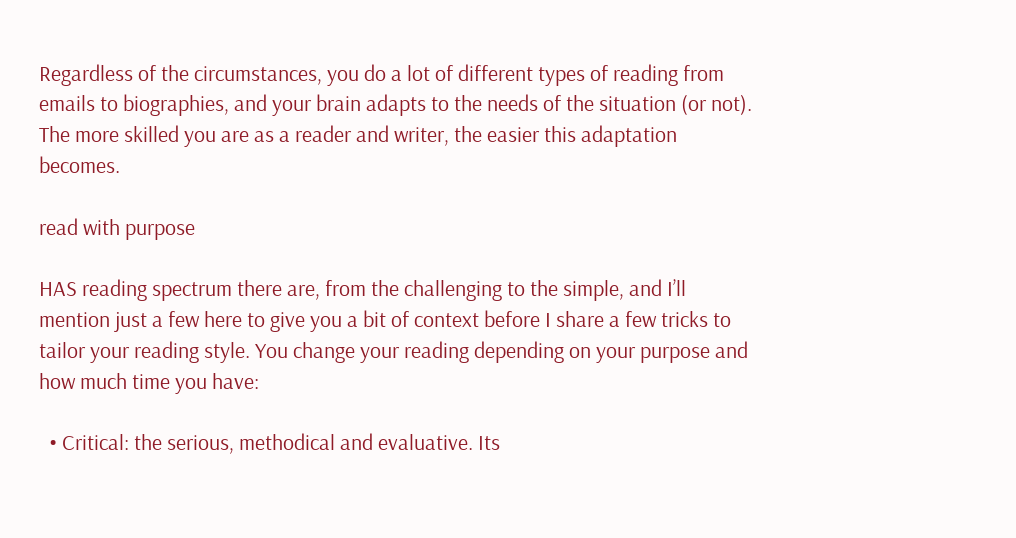Regardless of the circumstances, you do a lot of different types of reading from emails to biographies, and your brain adapts to the needs of the situation (or not). The more skilled you are as a reader and writer, the easier this adaptation becomes.

read with purpose

HAS reading spectrum there are, from the challenging to the simple, and I’ll mention just a few here to give you a bit of context before I share a few tricks to tailor your reading style. You change your reading depending on your purpose and how much time you have:

  • Critical: the serious, methodical and evaluative. Its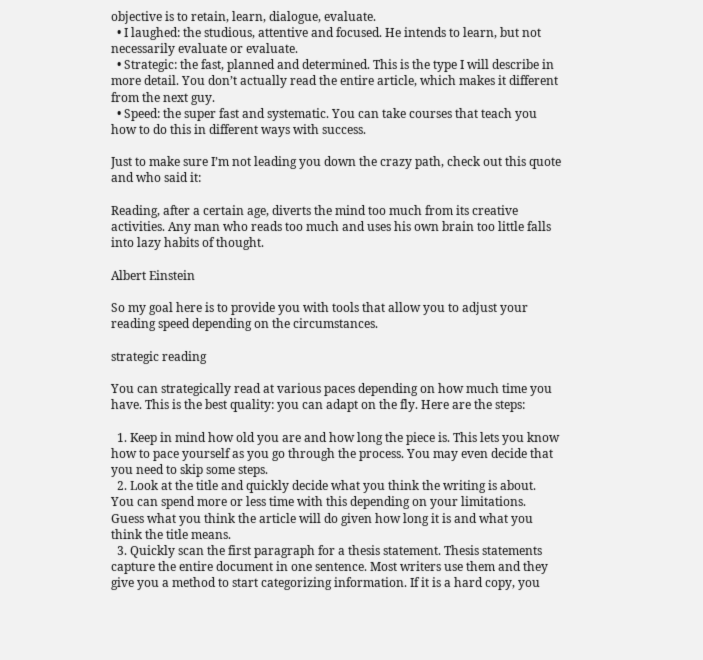objective is to retain, learn, dialogue, evaluate.
  • I laughed: the studious, attentive and focused. He intends to learn, but not necessarily evaluate or evaluate.
  • Strategic: the fast, planned and determined. This is the type I will describe in more detail. You don’t actually read the entire article, which makes it different from the next guy.
  • Speed: the super fast and systematic. You can take courses that teach you how to do this in different ways with success.

Just to make sure I’m not leading you down the crazy path, check out this quote and who said it:

Reading, after a certain age, diverts the mind too much from its creative activities. Any man who reads too much and uses his own brain too little falls into lazy habits of thought.

Albert Einstein

So my goal here is to provide you with tools that allow you to adjust your reading speed depending on the circumstances.

strategic reading

You can strategically read at various paces depending on how much time you have. This is the best quality: you can adapt on the fly. Here are the steps:

  1. Keep in mind how old you are and how long the piece is. This lets you know how to pace yourself as you go through the process. You may even decide that you need to skip some steps.
  2. Look at the title and quickly decide what you think the writing is about. You can spend more or less time with this depending on your limitations. Guess what you think the article will do given how long it is and what you think the title means.
  3. Quickly scan the first paragraph for a thesis statement. Thesis statements capture the entire document in one sentence. Most writers use them and they give you a method to start categorizing information. If it is a hard copy, you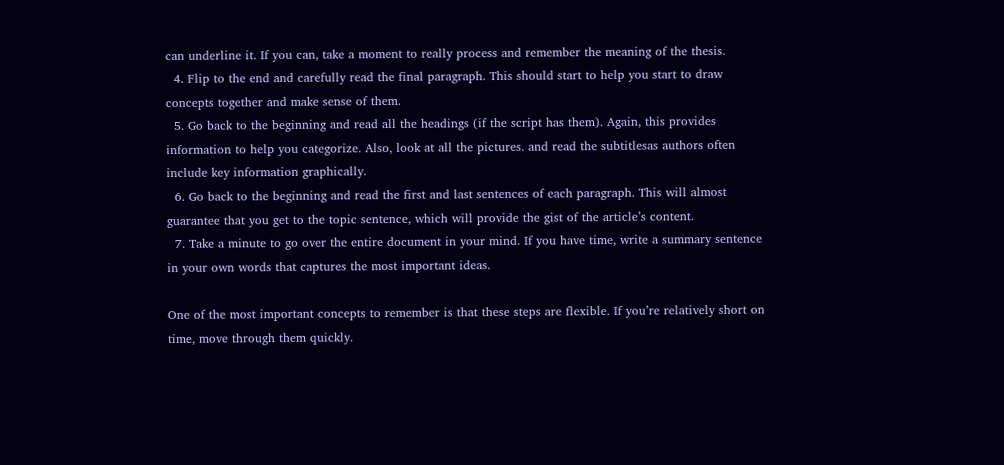can underline it. If you can, take a moment to really process and remember the meaning of the thesis.
  4. Flip to the end and carefully read the final paragraph. This should start to help you start to draw concepts together and make sense of them.
  5. Go back to the beginning and read all the headings (if the script has them). Again, this provides information to help you categorize. Also, look at all the pictures. and read the subtitlesas authors often include key information graphically.
  6. Go back to the beginning and read the first and last sentences of each paragraph. This will almost guarantee that you get to the topic sentence, which will provide the gist of the article’s content.
  7. Take a minute to go over the entire document in your mind. If you have time, write a summary sentence in your own words that captures the most important ideas.

One of the most important concepts to remember is that these steps are flexible. If you’re relatively short on time, move through them quickly.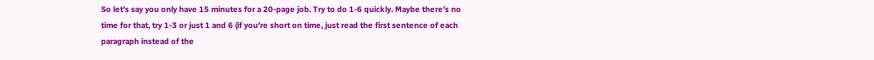So let’s say you only have 15 minutes for a 20-page job. Try to do 1-6 quickly. Maybe there’s no time for that, try 1-3 or just 1 and 6 (if you’re short on time, just read the first sentence of each paragraph instead of the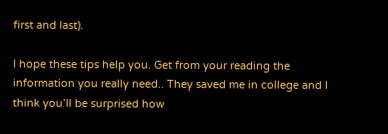first and last).

I hope these tips help you. Get from your reading the information you really need.. They saved me in college and I think you’ll be surprised how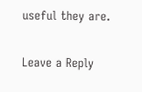useful they are.

Leave a Reply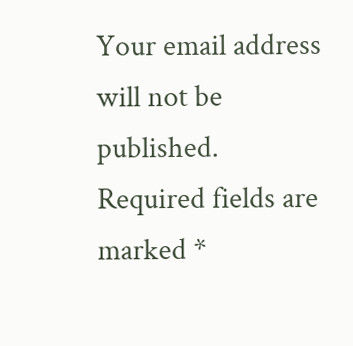Your email address will not be published. Required fields are marked *